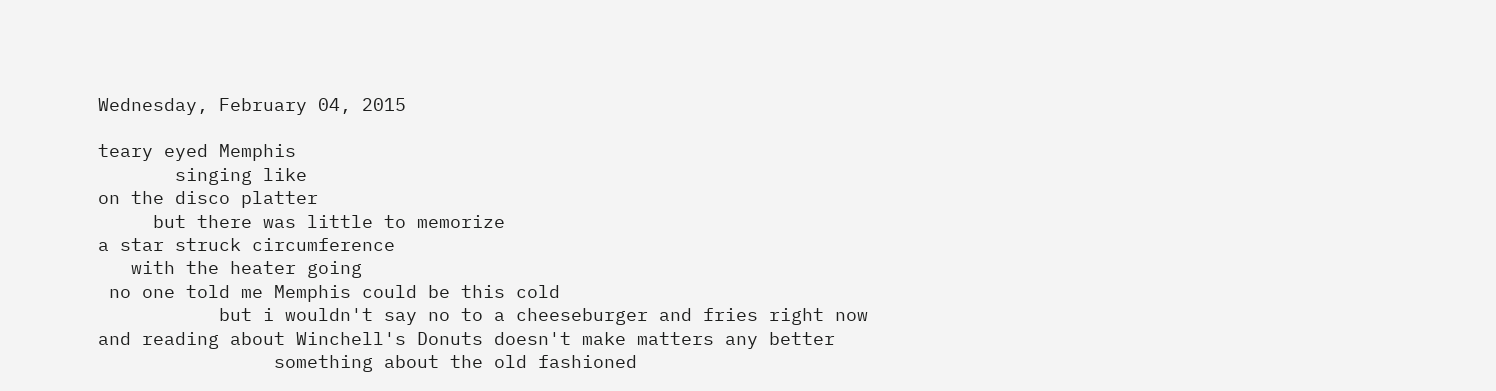Wednesday, February 04, 2015

teary eyed Memphis
       singing like
on the disco platter
     but there was little to memorize
a star struck circumference
   with the heater going
 no one told me Memphis could be this cold
           but i wouldn't say no to a cheeseburger and fries right now
and reading about Winchell's Donuts doesn't make matters any better
                something about the old fashioned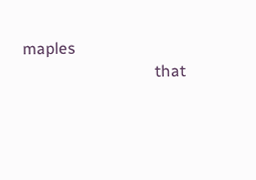maples
                                 that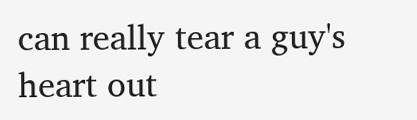can really tear a guy's heart out